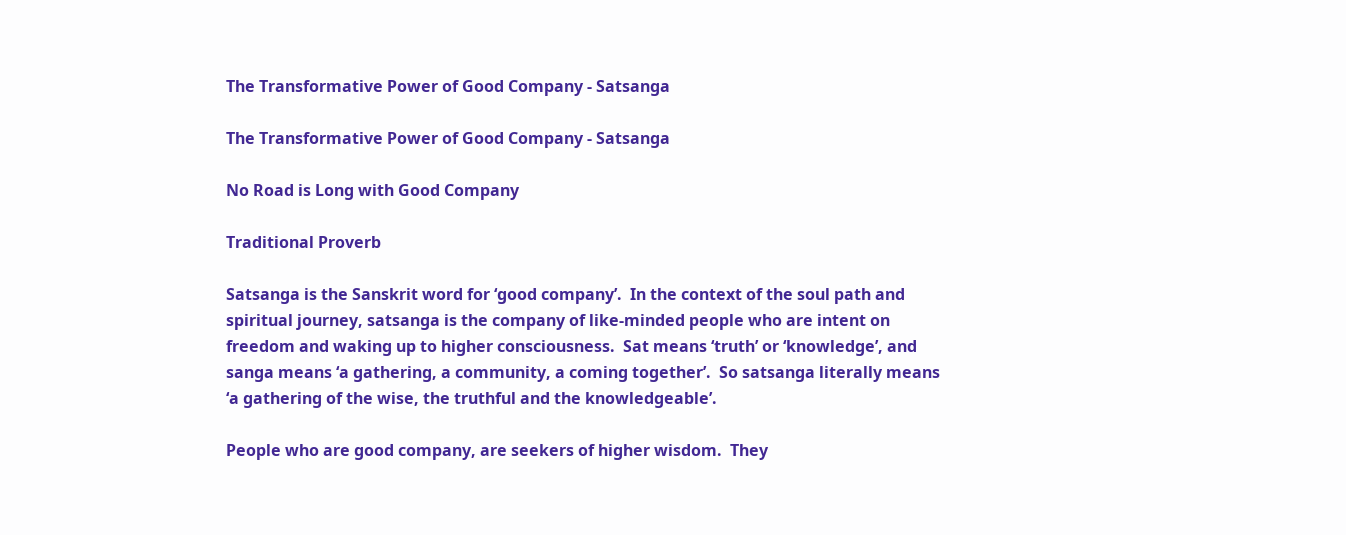The Transformative Power of Good Company - Satsanga

The Transformative Power of Good Company - Satsanga

No Road is Long with Good Company

Traditional Proverb

Satsanga is the Sanskrit word for ‘good company’.  In the context of the soul path and spiritual journey, satsanga is the company of like-minded people who are intent on freedom and waking up to higher consciousness.  Sat means ‘truth’ or ‘knowledge’, and sanga means ‘a gathering, a community, a coming together’.  So satsanga literally means ‘a gathering of the wise, the truthful and the knowledgeable’.

People who are good company, are seekers of higher wisdom.  They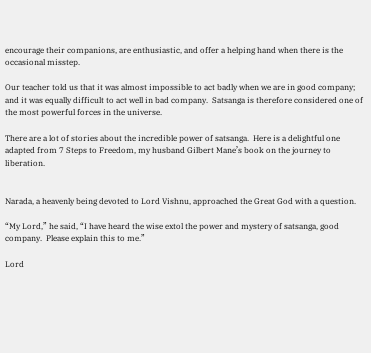encourage their companions, are enthusiastic, and offer a helping hand when there is the occasional misstep.

Our teacher told us that it was almost impossible to act badly when we are in good company; and it was equally difficult to act well in bad company.  Satsanga is therefore considered one of the most powerful forces in the universe.

There are a lot of stories about the incredible power of satsanga.  Here is a delightful one adapted from 7 Steps to Freedom, my husband Gilbert Mane’s book on the journey to liberation.


Narada, a heavenly being devoted to Lord Vishnu, approached the Great God with a question.

“My Lord,” he said, “I have heard the wise extol the power and mystery of satsanga, good company.  Please explain this to me.”

Lord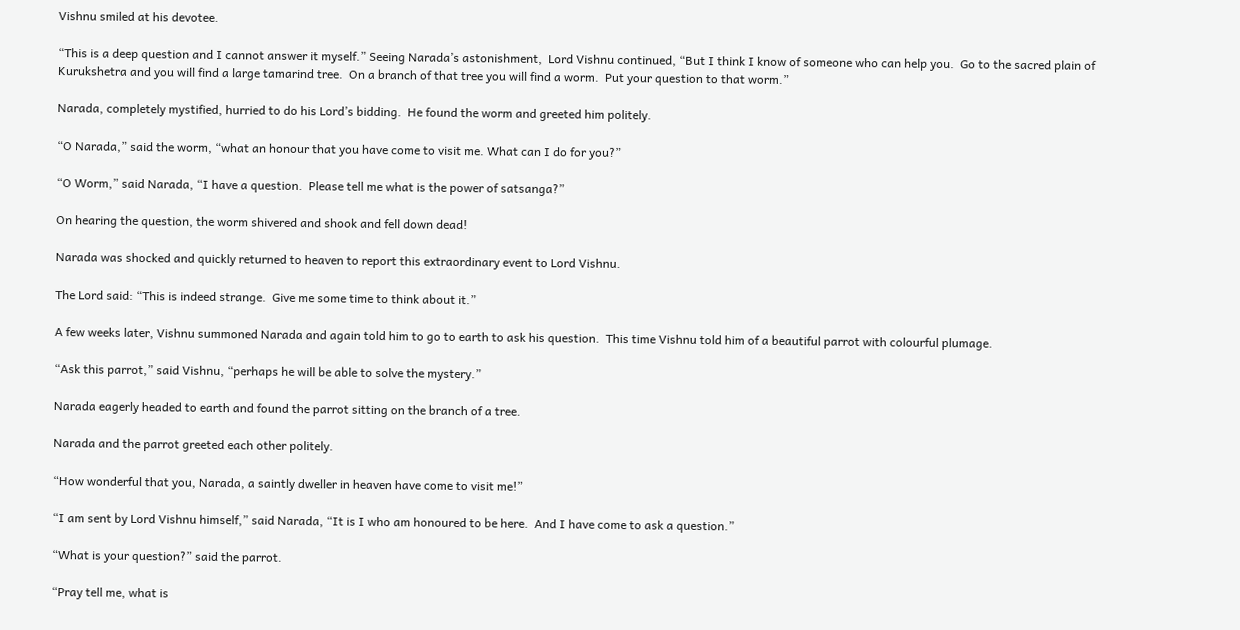Vishnu smiled at his devotee.

“This is a deep question and I cannot answer it myself.” Seeing Narada’s astonishment,  Lord Vishnu continued, “But I think I know of someone who can help you.  Go to the sacred plain of Kurukshetra and you will find a large tamarind tree.  On a branch of that tree you will find a worm.  Put your question to that worm.”

Narada, completely mystified, hurried to do his Lord’s bidding.  He found the worm and greeted him politely.

“O Narada,” said the worm, “what an honour that you have come to visit me. What can I do for you?”

“O Worm,” said Narada, “I have a question.  Please tell me what is the power of satsanga?”

On hearing the question, the worm shivered and shook and fell down dead!

Narada was shocked and quickly returned to heaven to report this extraordinary event to Lord Vishnu.

The Lord said: “This is indeed strange.  Give me some time to think about it.”

A few weeks later, Vishnu summoned Narada and again told him to go to earth to ask his question.  This time Vishnu told him of a beautiful parrot with colourful plumage.

“Ask this parrot,” said Vishnu, “perhaps he will be able to solve the mystery.”

Narada eagerly headed to earth and found the parrot sitting on the branch of a tree.

Narada and the parrot greeted each other politely.

“How wonderful that you, Narada, a saintly dweller in heaven have come to visit me!”

“I am sent by Lord Vishnu himself,” said Narada, “It is I who am honoured to be here.  And I have come to ask a question.”

“What is your question?” said the parrot.

“Pray tell me, what is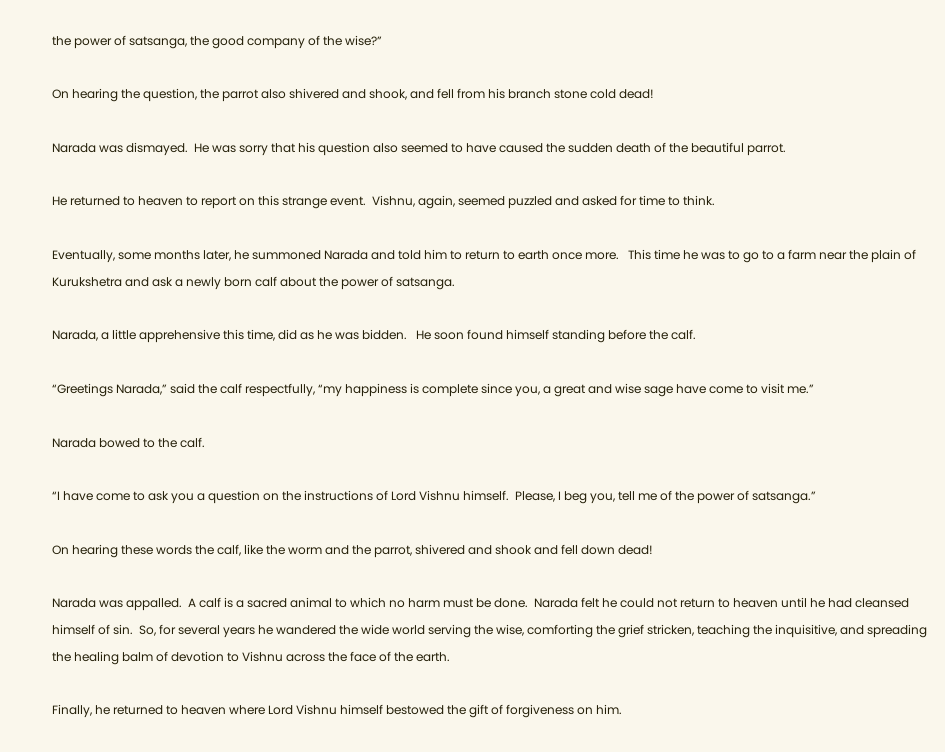the power of satsanga, the good company of the wise?”

On hearing the question, the parrot also shivered and shook, and fell from his branch stone cold dead!

Narada was dismayed.  He was sorry that his question also seemed to have caused the sudden death of the beautiful parrot.

He returned to heaven to report on this strange event.  Vishnu, again, seemed puzzled and asked for time to think.

Eventually, some months later, he summoned Narada and told him to return to earth once more.   This time he was to go to a farm near the plain of Kurukshetra and ask a newly born calf about the power of satsanga.

Narada, a little apprehensive this time, did as he was bidden.   He soon found himself standing before the calf.

“Greetings Narada,” said the calf respectfully, “my happiness is complete since you, a great and wise sage have come to visit me.”

Narada bowed to the calf.

“I have come to ask you a question on the instructions of Lord Vishnu himself.  Please, I beg you, tell me of the power of satsanga.”

On hearing these words the calf, like the worm and the parrot, shivered and shook and fell down dead!

Narada was appalled.  A calf is a sacred animal to which no harm must be done.  Narada felt he could not return to heaven until he had cleansed himself of sin.  So, for several years he wandered the wide world serving the wise, comforting the grief stricken, teaching the inquisitive, and spreading the healing balm of devotion to Vishnu across the face of the earth.

Finally, he returned to heaven where Lord Vishnu himself bestowed the gift of forgiveness on him.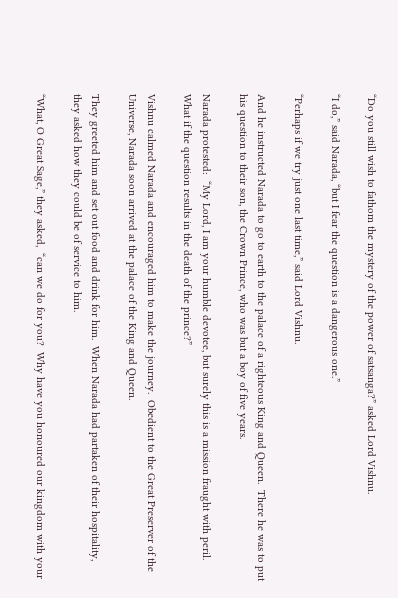“Do you still wish to fathom the mystery of the power of satsanga?” asked Lord Vishnu.

“I do,” said Narada, “but I fear the question is a dangerous one.”

“Perhaps if we try just one last time,” said Lord Vishnu.

And he instructed Narada to go to earth to the palace of a righteous King and Queen.  There he was to put his question to their son, the Crown Prince, who was but a boy of five years.

Narada protested:  “My Lord, I am your humble devotee, but surely this is a mission fraught with peril.  What if the question results in the death of the prince?”

Vishnu calmed Narada and encouraged him to make the journey.  Obedient to the Great Preserver of the Universe, Narada soon arrived at the palace of the King and Queen.

They greeted him and set out food and drink for him.  When Narada had partaken of their hospitality, they asked how they could be of service to him.

“What, O Great Sage,” they asked,  “can we do for you?  Why have you honoured our kingdom with your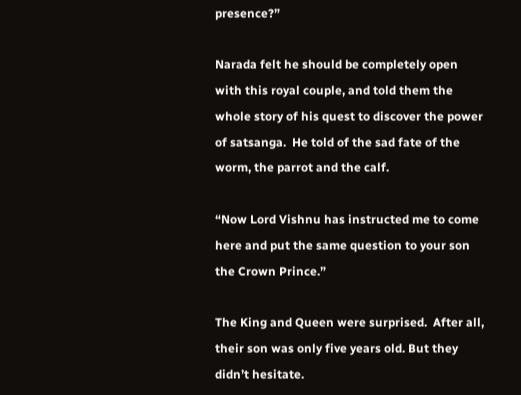presence?”

Narada felt he should be completely open with this royal couple, and told them the whole story of his quest to discover the power of satsanga.  He told of the sad fate of the worm, the parrot and the calf.

“Now Lord Vishnu has instructed me to come here and put the same question to your son the Crown Prince.”

The King and Queen were surprised.  After all, their son was only five years old. But they didn’t hesitate.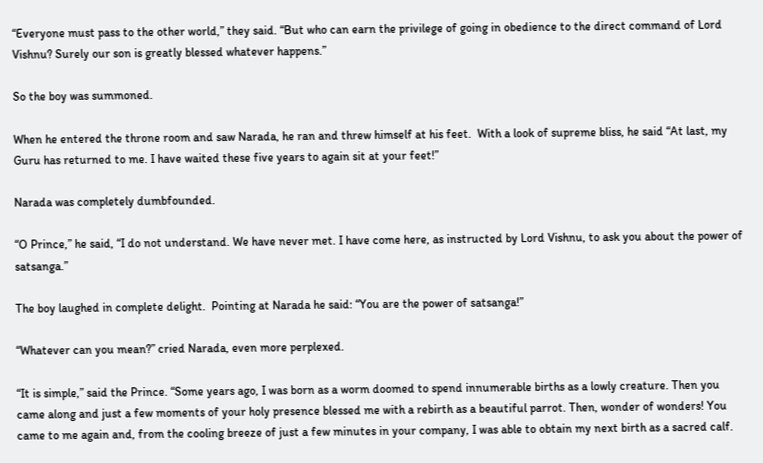“Everyone must pass to the other world,” they said. “But who can earn the privilege of going in obedience to the direct command of Lord Vishnu? Surely our son is greatly blessed whatever happens.”

So the boy was summoned.

When he entered the throne room and saw Narada, he ran and threw himself at his feet.  With a look of supreme bliss, he said “At last, my Guru has returned to me. I have waited these five years to again sit at your feet!”

Narada was completely dumbfounded.

“O Prince,” he said, “I do not understand. We have never met. I have come here, as instructed by Lord Vishnu, to ask you about the power of satsanga.”

The boy laughed in complete delight.  Pointing at Narada he said: “You are the power of satsanga!”

“Whatever can you mean?” cried Narada, even more perplexed.

“It is simple,” said the Prince. “Some years ago, I was born as a worm doomed to spend innumerable births as a lowly creature. Then you came along and just a few moments of your holy presence blessed me with a rebirth as a beautiful parrot. Then, wonder of wonders! You came to me again and, from the cooling breeze of just a few minutes in your company, I was able to obtain my next birth as a sacred calf.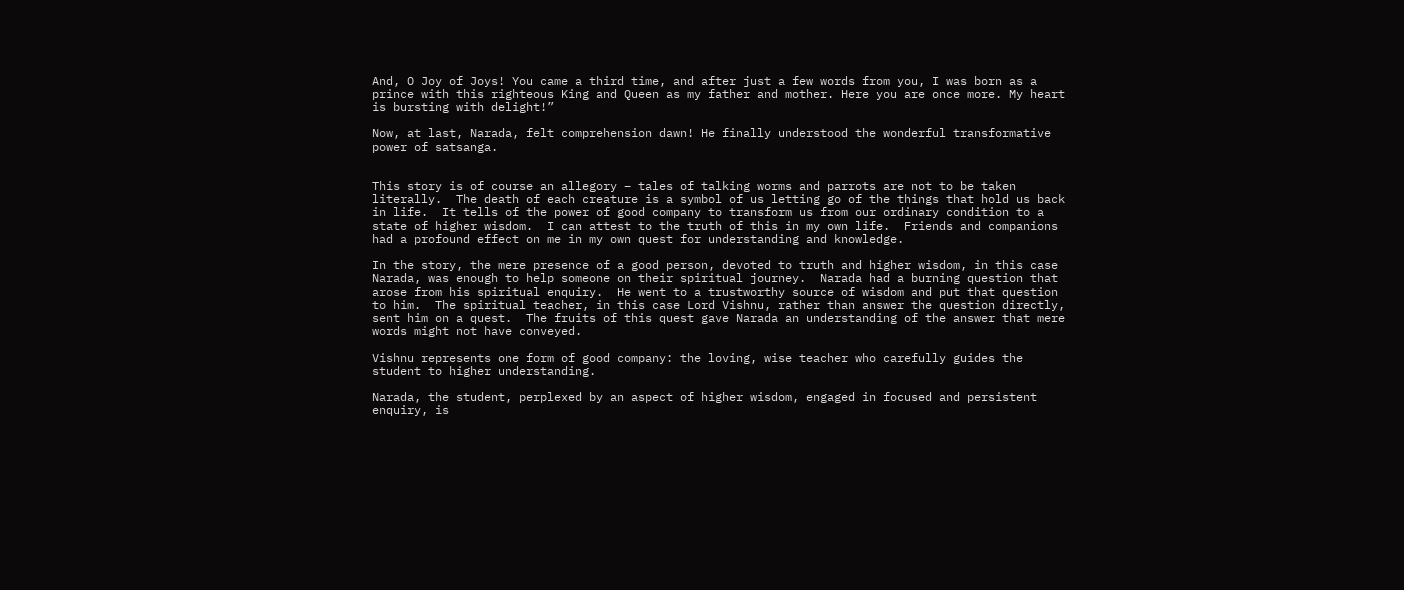And, O Joy of Joys! You came a third time, and after just a few words from you, I was born as a prince with this righteous King and Queen as my father and mother. Here you are once more. My heart is bursting with delight!”

Now, at last, Narada, felt comprehension dawn! He finally understood the wonderful transformative power of satsanga.


This story is of course an allegory – tales of talking worms and parrots are not to be taken literally.  The death of each creature is a symbol of us letting go of the things that hold us back in life.  It tells of the power of good company to transform us from our ordinary condition to a state of higher wisdom.  I can attest to the truth of this in my own life.  Friends and companions had a profound effect on me in my own quest for understanding and knowledge.

In the story, the mere presence of a good person, devoted to truth and higher wisdom, in this case Narada, was enough to help someone on their spiritual journey.  Narada had a burning question that arose from his spiritual enquiry.  He went to a trustworthy source of wisdom and put that question to him.  The spiritual teacher, in this case Lord Vishnu, rather than answer the question directly, sent him on a quest.  The fruits of this quest gave Narada an understanding of the answer that mere words might not have conveyed.

Vishnu represents one form of good company: the loving, wise teacher who carefully guides the student to higher understanding.

Narada, the student, perplexed by an aspect of higher wisdom, engaged in focused and persistent enquiry, is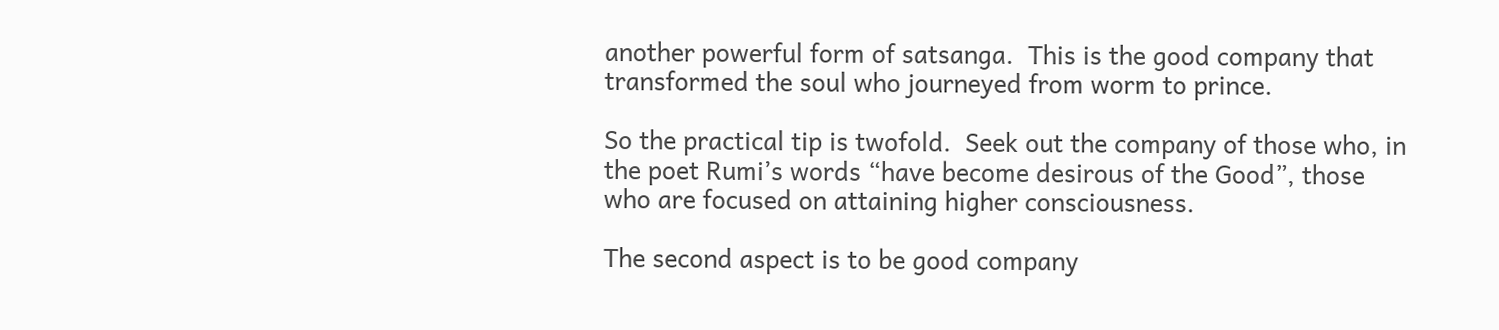another powerful form of satsanga.  This is the good company that transformed the soul who journeyed from worm to prince.

So the practical tip is twofold.  Seek out the company of those who, in the poet Rumi’s words “have become desirous of the Good”, those who are focused on attaining higher consciousness.

The second aspect is to be good company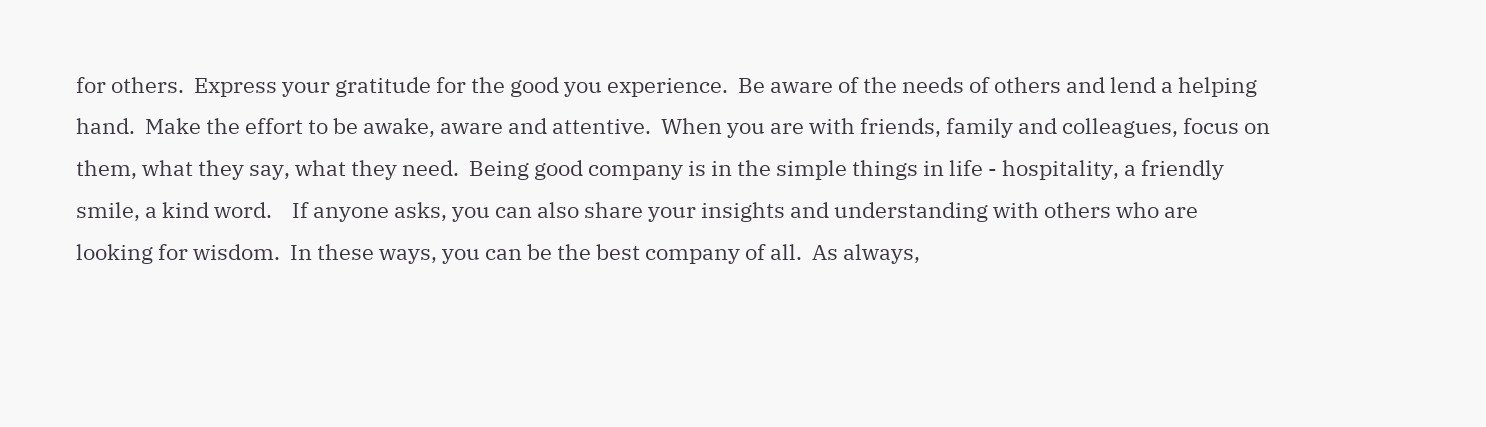for others.  Express your gratitude for the good you experience.  Be aware of the needs of others and lend a helping hand.  Make the effort to be awake, aware and attentive.  When you are with friends, family and colleagues, focus on them, what they say, what they need.  Being good company is in the simple things in life - hospitality, a friendly smile, a kind word.    If anyone asks, you can also share your insights and understanding with others who are looking for wisdom.  In these ways, you can be the best company of all.  As always,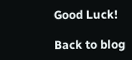Good Luck!

Back to blog